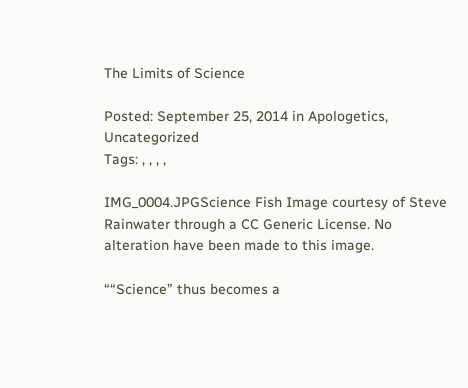The Limits of Science

Posted: September 25, 2014 in Apologetics, Uncategorized
Tags: , , , ,

IMG_0004.JPGScience Fish Image courtesy of Steve Rainwater through a CC Generic License. No alteration have been made to this image.

““Science” thus becomes a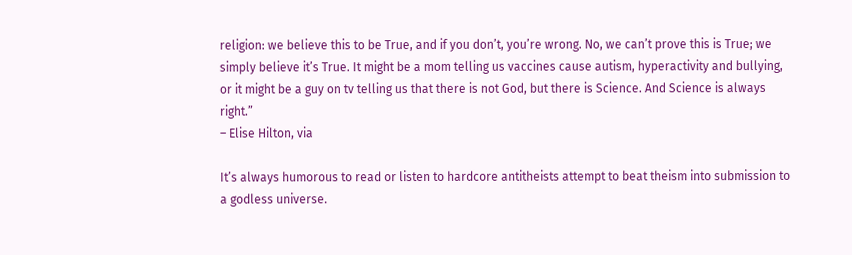religion: we believe this to be True, and if you don’t, you’re wrong. No, we can’t prove this is True; we simply believe it’s True. It might be a mom telling us vaccines cause autism, hyperactivity and bullying, or it might be a guy on tv telling us that there is not God, but there is Science. And Science is always right.”
– Elise Hilton, via

It’s always humorous to read or listen to hardcore antitheists attempt to beat theism into submission to a godless universe.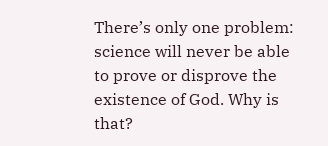There’s only one problem: science will never be able to prove or disprove the existence of God. Why is that?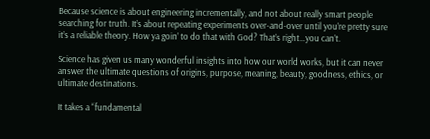Because science is about engineering incrementally, and not about really smart people searching for truth. It’s about repeating experiments over-and-over until you’re pretty sure it’s a reliable theory. How ya goin’ to do that with God? That’s right…you can’t.

Science has given us many wonderful insights into how our world works, but it can never answer the ultimate questions of origins, purpose, meaning, beauty, goodness, ethics, or ultimate destinations.

It takes a “fundamental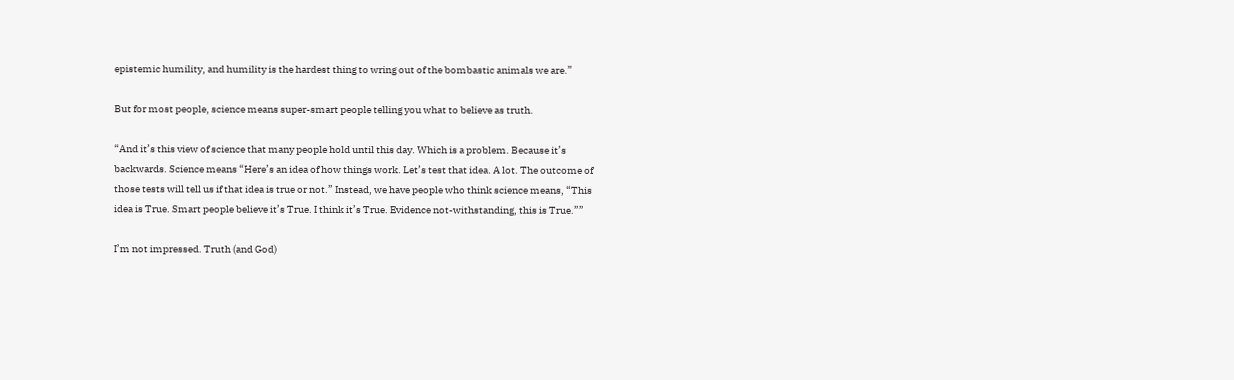epistemic humility, and humility is the hardest thing to wring out of the bombastic animals we are.”

But for most people, science means super-smart people telling you what to believe as truth.

“And it’s this view of science that many people hold until this day. Which is a problem. Because it’s backwards. Science means “Here’s an idea of how things work. Let’s test that idea. A lot. The outcome of those tests will tell us if that idea is true or not.” Instead, we have people who think science means, “This idea is True. Smart people believe it’s True. I think it’s True. Evidence not-withstanding, this is True.””

I’m not impressed. Truth (and God)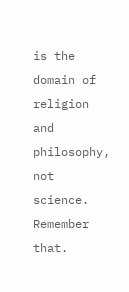is the domain of religion and philosophy, not science. Remember that.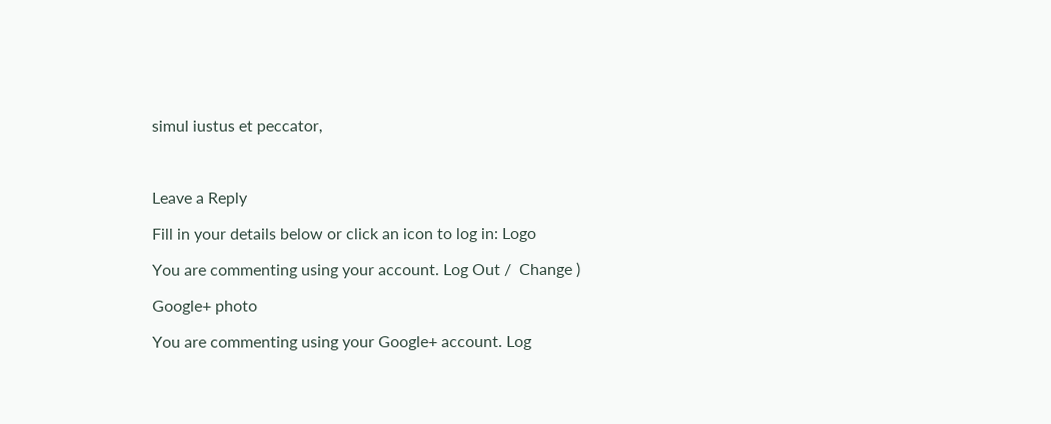simul iustus et peccator,



Leave a Reply

Fill in your details below or click an icon to log in: Logo

You are commenting using your account. Log Out /  Change )

Google+ photo

You are commenting using your Google+ account. Log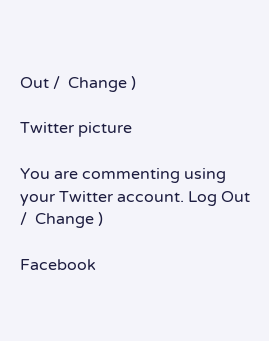Out /  Change )

Twitter picture

You are commenting using your Twitter account. Log Out /  Change )

Facebook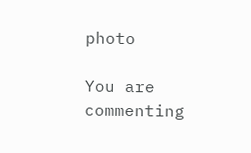photo

You are commenting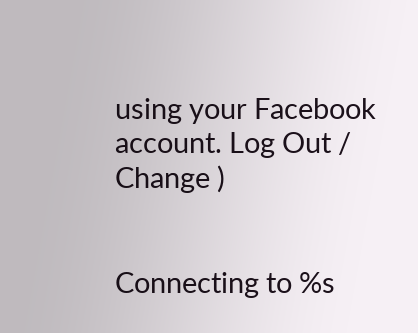using your Facebook account. Log Out /  Change )


Connecting to %s